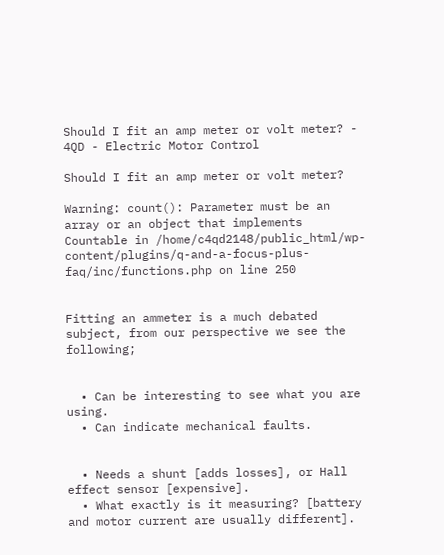Should I fit an amp meter or volt meter? - 4QD - Electric Motor Control

Should I fit an amp meter or volt meter?

Warning: count(): Parameter must be an array or an object that implements Countable in /home/c4qd2148/public_html/wp-content/plugins/q-and-a-focus-plus-faq/inc/functions.php on line 250


Fitting an ammeter is a much debated subject, from our perspective we see the following;


  • Can be interesting to see what you are using.
  • Can indicate mechanical faults.


  • Needs a shunt [adds losses], or Hall effect sensor [expensive].
  • What exactly is it measuring? [battery and motor current are usually different].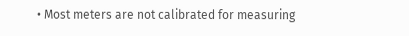• Most meters are not calibrated for measuring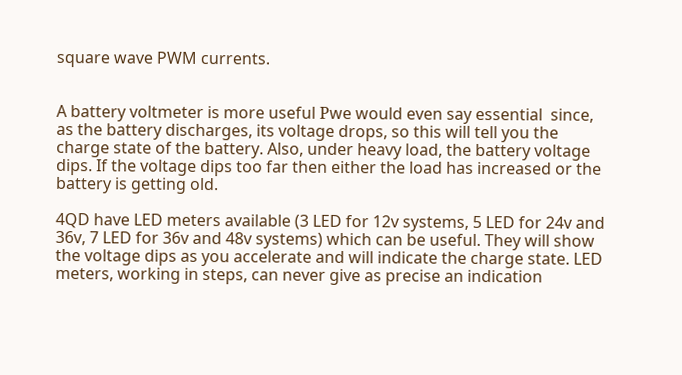square wave PWM currents.


A battery voltmeter is more useful Рwe would even say essential  since, as the battery discharges, its voltage drops, so this will tell you the charge state of the battery. Also, under heavy load, the battery voltage dips. If the voltage dips too far then either the load has increased or the battery is getting old.

4QD have LED meters available (3 LED for 12v systems, 5 LED for 24v and 36v, 7 LED for 36v and 48v systems) which can be useful. They will show the voltage dips as you accelerate and will indicate the charge state. LED meters, working in steps, can never give as precise an indication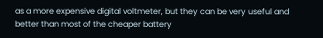as a more expensive digital voltmeter, but they can be very useful and better than most of the cheaper battery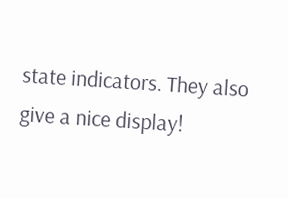state indicators. They also give a nice display!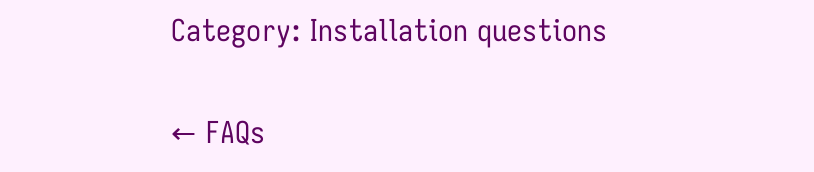Category: Installation questions

← FAQs